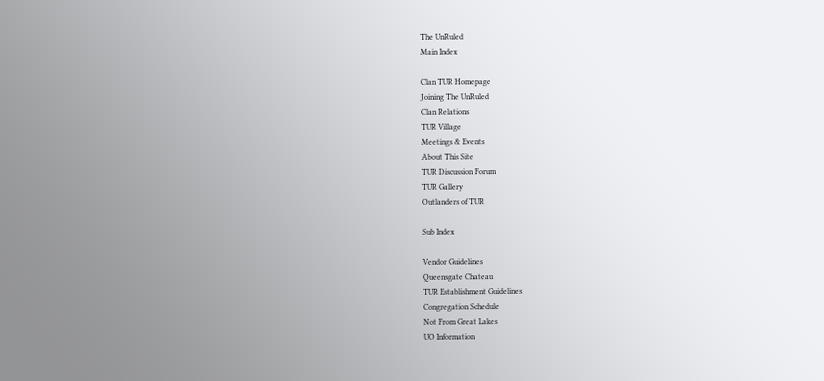The UnRuled
Main Index

Clan TUR Homepage
Joining The UnRuled
Clan Relations
TUR Village
Meetings & Events
About This Site
TUR Discussion Forum
TUR Gallery
Outlanders of TUR

Sub Index

Vendor Guidelines
Queensgate Chateau
TUR Establishment Guidelines
Congregation Schedule
Not From Great Lakes
UO Information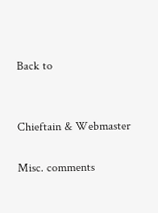Back to


Chieftain & Webmaster

Misc. comments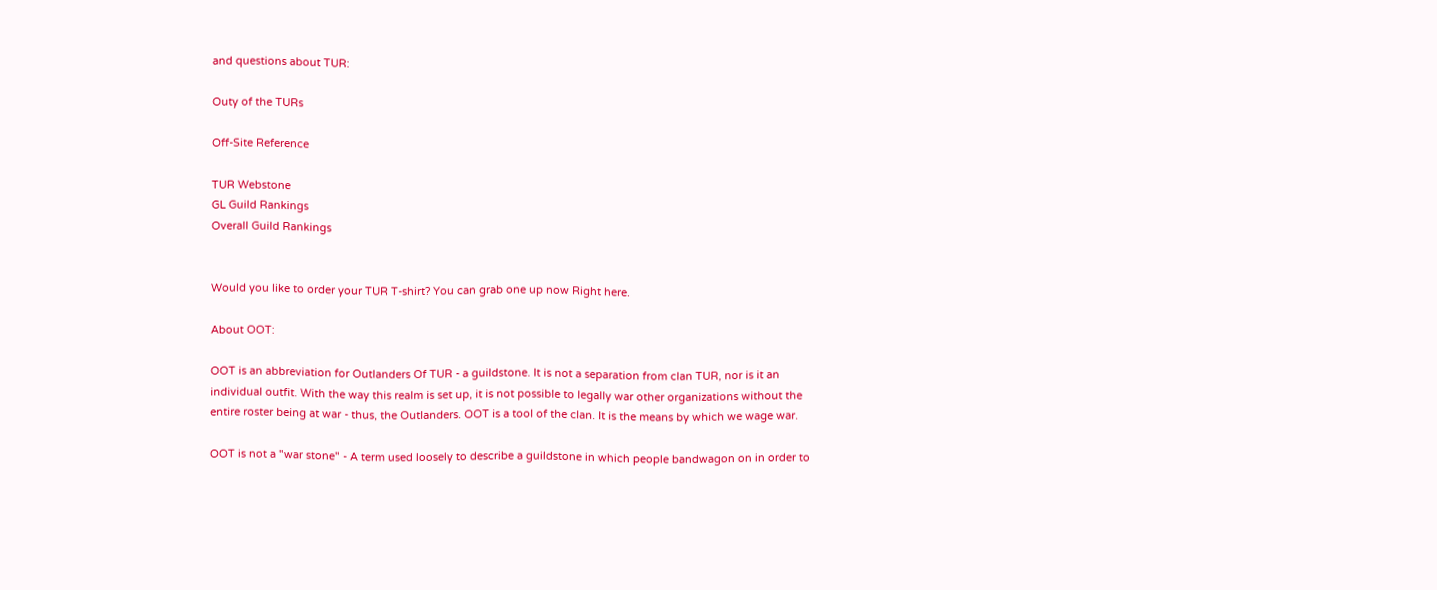and questions about TUR:

Outy of the TURs

Off-Site Reference

TUR Webstone
GL Guild Rankings
Overall Guild Rankings


Would you like to order your TUR T-shirt? You can grab one up now Right here.

About OOT:

OOT is an abbreviation for Outlanders Of TUR - a guildstone. It is not a separation from clan TUR, nor is it an individual outfit. With the way this realm is set up, it is not possible to legally war other organizations without the entire roster being at war - thus, the Outlanders. OOT is a tool of the clan. It is the means by which we wage war.

OOT is not a "war stone" - A term used loosely to describe a guildstone in which people bandwagon on in order to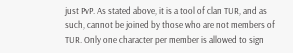just PvP. As stated above, it is a tool of clan TUR, and as such, cannot be joined by those who are not members of TUR. Only one character per member is allowed to sign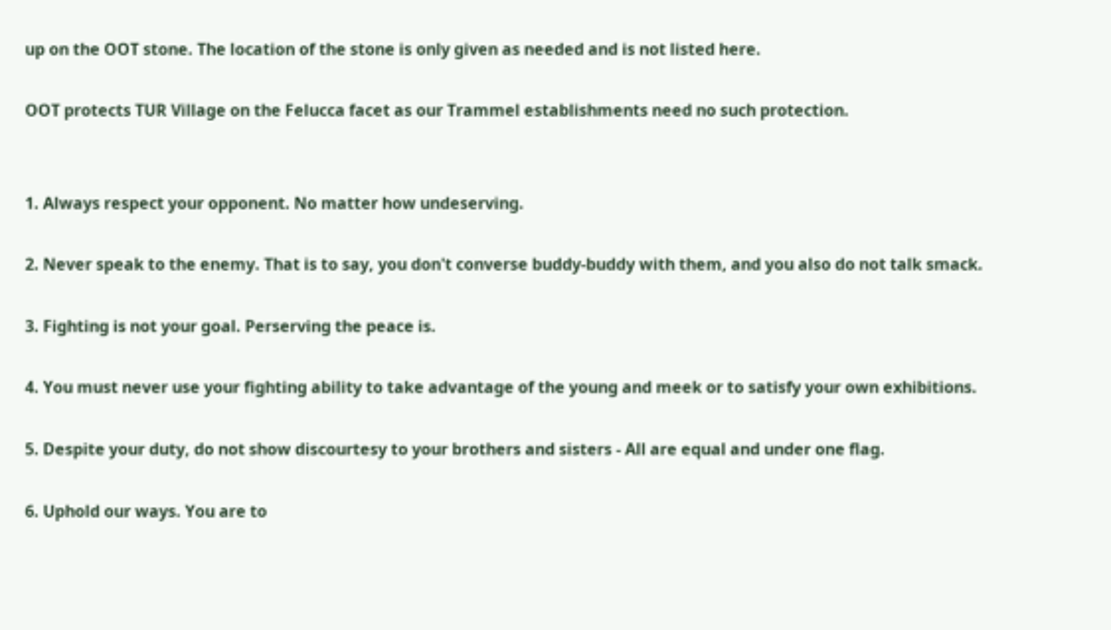up on the OOT stone. The location of the stone is only given as needed and is not listed here.

OOT protects TUR Village on the Felucca facet as our Trammel establishments need no such protection.


1. Always respect your opponent. No matter how undeserving.

2. Never speak to the enemy. That is to say, you don't converse buddy-buddy with them, and you also do not talk smack.

3. Fighting is not your goal. Perserving the peace is.

4. You must never use your fighting ability to take advantage of the young and meek or to satisfy your own exhibitions.

5. Despite your duty, do not show discourtesy to your brothers and sisters - All are equal and under one flag.

6. Uphold our ways. You are to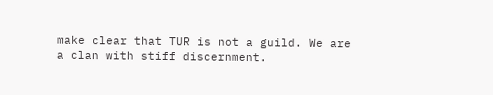make clear that TUR is not a guild. We are a clan with stiff discernment.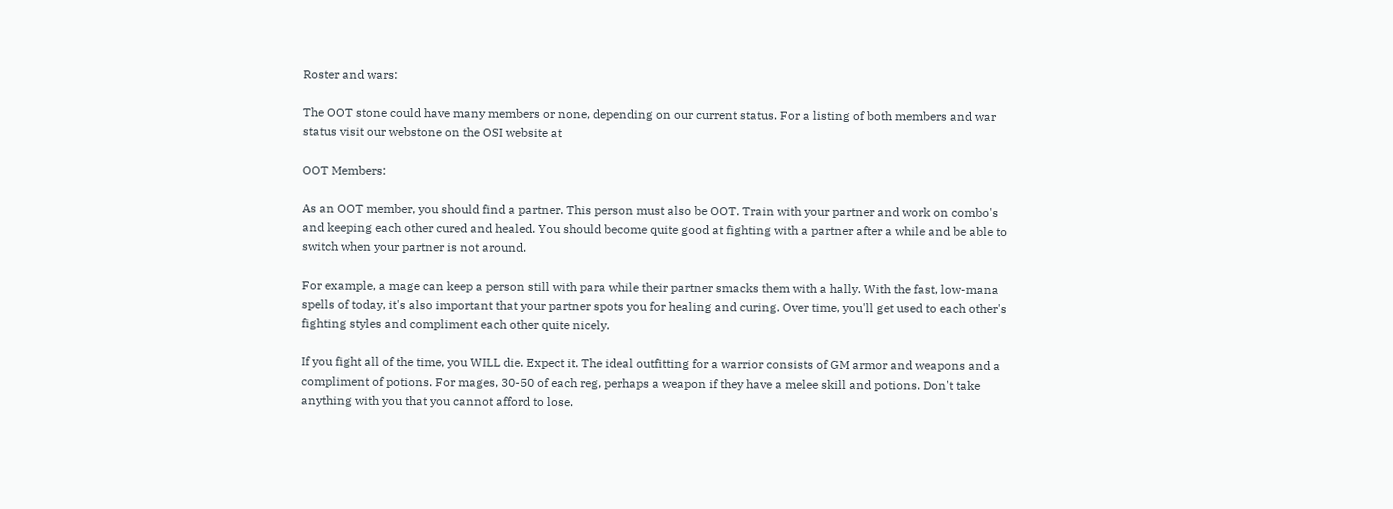Roster and wars:

The OOT stone could have many members or none, depending on our current status. For a listing of both members and war status visit our webstone on the OSI website at

OOT Members:

As an OOT member, you should find a partner. This person must also be OOT. Train with your partner and work on combo's and keeping each other cured and healed. You should become quite good at fighting with a partner after a while and be able to switch when your partner is not around.

For example, a mage can keep a person still with para while their partner smacks them with a hally. With the fast, low-mana spells of today, it's also important that your partner spots you for healing and curing. Over time, you'll get used to each other's fighting styles and compliment each other quite nicely.

If you fight all of the time, you WILL die. Expect it. The ideal outfitting for a warrior consists of GM armor and weapons and a compliment of potions. For mages, 30-50 of each reg, perhaps a weapon if they have a melee skill and potions. Don't take anything with you that you cannot afford to lose.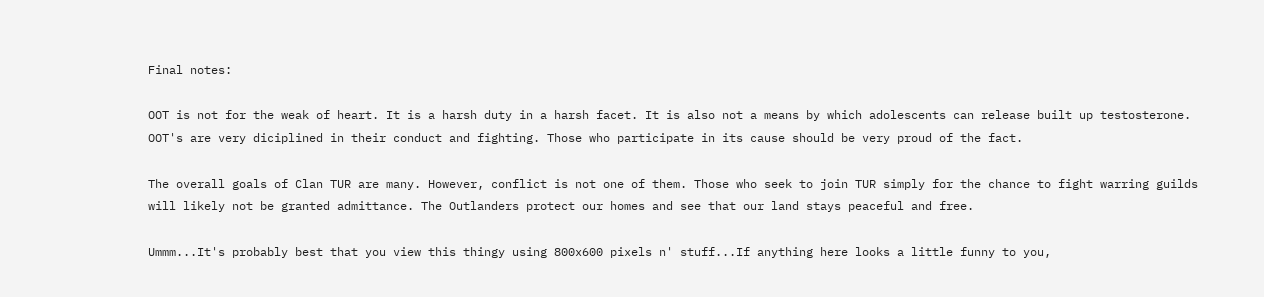Final notes:

OOT is not for the weak of heart. It is a harsh duty in a harsh facet. It is also not a means by which adolescents can release built up testosterone. OOT's are very diciplined in their conduct and fighting. Those who participate in its cause should be very proud of the fact.

The overall goals of Clan TUR are many. However, conflict is not one of them. Those who seek to join TUR simply for the chance to fight warring guilds will likely not be granted admittance. The Outlanders protect our homes and see that our land stays peaceful and free.

Ummm...It's probably best that you view this thingy using 800x600 pixels n' stuff...If anything here looks a little funny to you,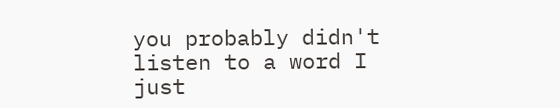you probably didn't listen to a word I just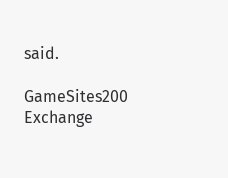said.

GameSites200 Exchange